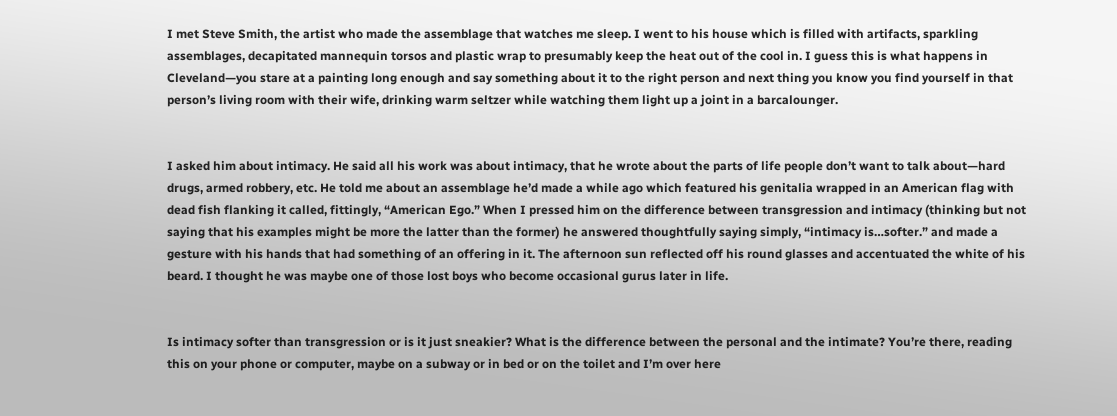I met Steve Smith, the artist who made the assemblage that watches me sleep. I went to his house which is filled with artifacts, sparkling assemblages, decapitated mannequin torsos and plastic wrap to presumably keep the heat out of the cool in. I guess this is what happens in Cleveland—you stare at a painting long enough and say something about it to the right person and next thing you know you find yourself in that person’s living room with their wife, drinking warm seltzer while watching them light up a joint in a barcalounger.


I asked him about intimacy. He said all his work was about intimacy, that he wrote about the parts of life people don’t want to talk about—hard drugs, armed robbery, etc. He told me about an assemblage he’d made a while ago which featured his genitalia wrapped in an American flag with dead fish flanking it called, fittingly, “American Ego.” When I pressed him on the difference between transgression and intimacy (thinking but not saying that his examples might be more the latter than the former) he answered thoughtfully saying simply, “intimacy is…softer.” and made a gesture with his hands that had something of an offering in it. The afternoon sun reflected off his round glasses and accentuated the white of his beard. I thought he was maybe one of those lost boys who become occasional gurus later in life.


Is intimacy softer than transgression or is it just sneakier? What is the difference between the personal and the intimate? You’re there, reading this on your phone or computer, maybe on a subway or in bed or on the toilet and I’m over here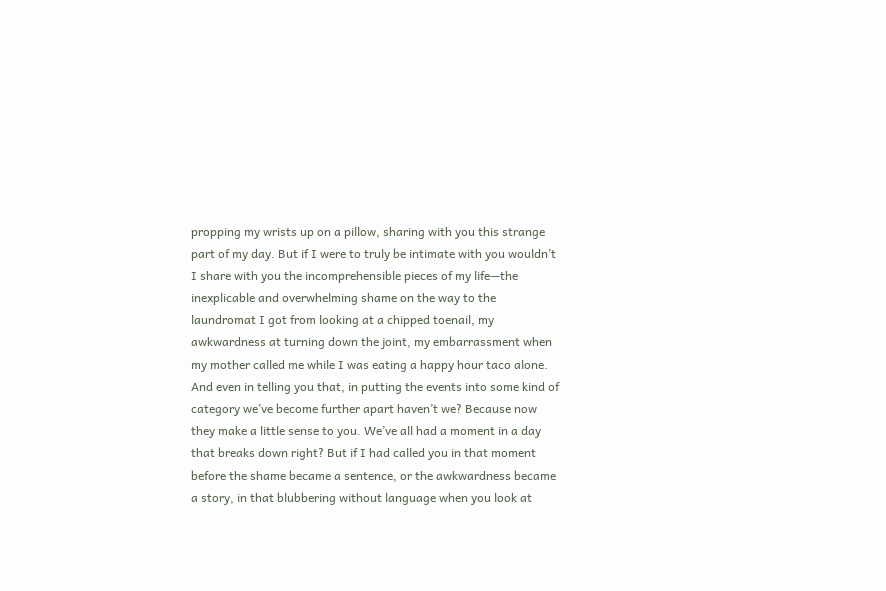propping my wrists up on a pillow, sharing with you this strange part of my day. But if I were to truly be intimate with you wouldn’t I share with you the incomprehensible pieces of my life—the inexplicable and overwhelming shame on the way to the laundromat I got from looking at a chipped toenail, my awkwardness at turning down the joint, my embarrassment when my mother called me while I was eating a happy hour taco alone. And even in telling you that, in putting the events into some kind of category we’ve become further apart haven’t we? Because now they make a little sense to you. We’ve all had a moment in a day that breaks down right? But if I had called you in that moment before the shame became a sentence, or the awkwardness became a story, in that blubbering without language when you look at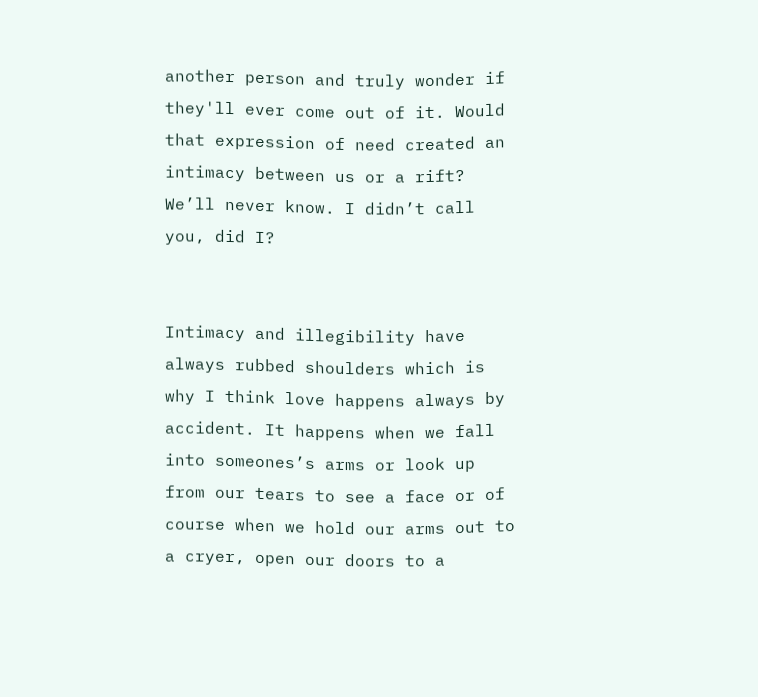another person and truly wonder if they'll ever come out of it. Would that expression of need created an intimacy between us or a rift? We’ll never know. I didn’t call you, did I?


Intimacy and illegibility have always rubbed shoulders which is why I think love happens always by accident. It happens when we fall into someones’s arms or look up from our tears to see a face or of course when we hold our arms out to a cryer, open our doors to a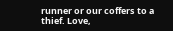runner or our coffers to a thief. Love,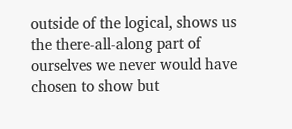outside of the logical, shows us the there-all-along part of ourselves we never would have chosen to show but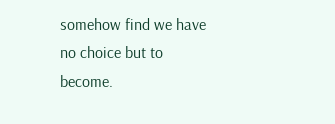somehow find we have no choice but to become.